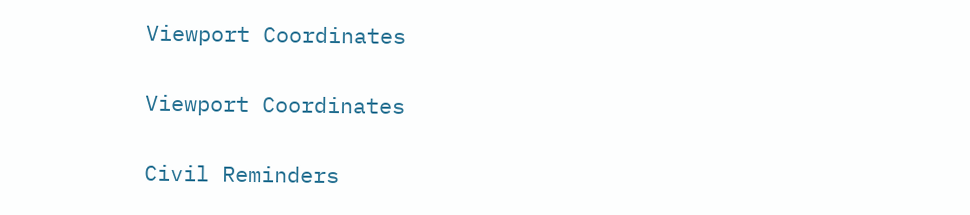Viewport Coordinates

Viewport Coordinates

Civil Reminders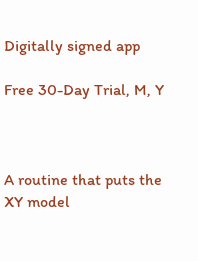Digitally signed app

Free 30-Day Trial, M, Y



A routine that puts the XY model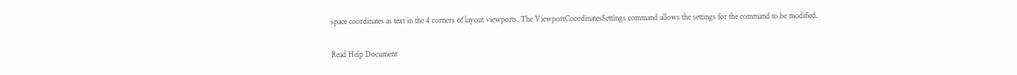space coordinates as text in the 4 corners of layout viewports. The ViewportCoordinatesSettings command allows the settings for the command to be modified.

Read Help Document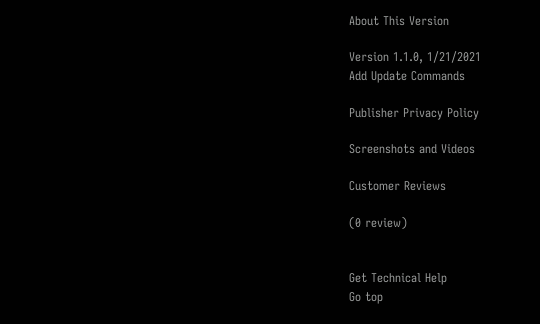About This Version

Version 1.1.0, 1/21/2021
Add Update Commands

Publisher Privacy Policy

Screenshots and Videos

Customer Reviews

(0 review)


Get Technical Help
Go top